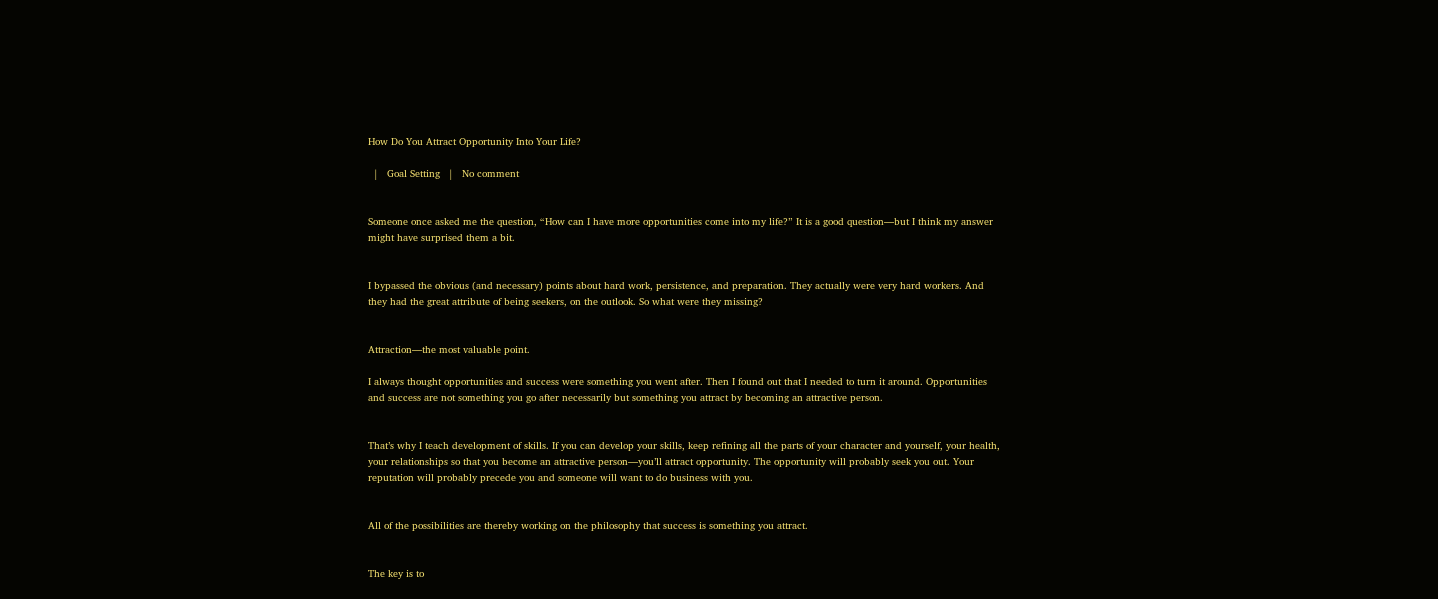How Do You Attract Opportunity Into Your Life?

  |   Goal Setting   |   No comment


Someone once asked me the question, “How can I have more opportunities come into my life?” It is a good question—but I think my answer might have surprised them a bit.


I bypassed the obvious (and necessary) points about hard work, persistence, and preparation. They actually were very hard workers. And they had the great attribute of being seekers, on the outlook. So what were they missing?


Attraction—the most valuable point.

I always thought opportunities and success were something you went after. Then I found out that I needed to turn it around. Opportunities and success are not something you go after necessarily but something you attract by becoming an attractive person.


That’s why I teach development of skills. If you can develop your skills, keep refining all the parts of your character and yourself, your health, your relationships so that you become an attractive person—you’ll attract opportunity. The opportunity will probably seek you out. Your reputation will probably precede you and someone will want to do business with you.


All of the possibilities are thereby working on the philosophy that success is something you attract.


The key is to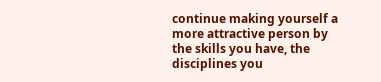continue making yourself a more attractive person by the skills you have, the disciplines you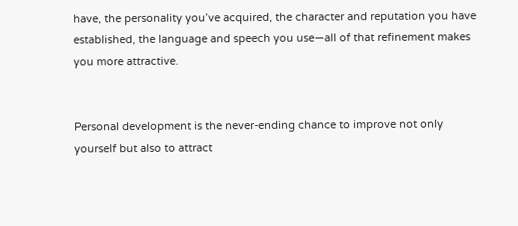have, the personality you’ve acquired, the character and reputation you have established, the language and speech you use—all of that refinement makes you more attractive.


Personal development is the never-ending chance to improve not only yourself but also to attract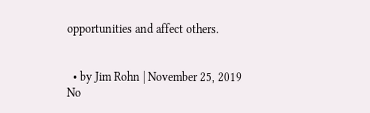opportunities and affect others.


  • by Jim Rohn | November 25, 2019
No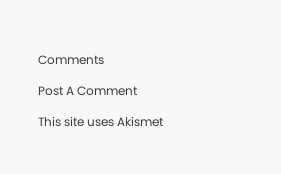Comments

Post A Comment

This site uses Akismet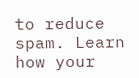to reduce spam. Learn how your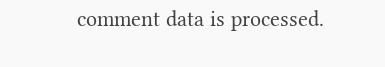comment data is processed.